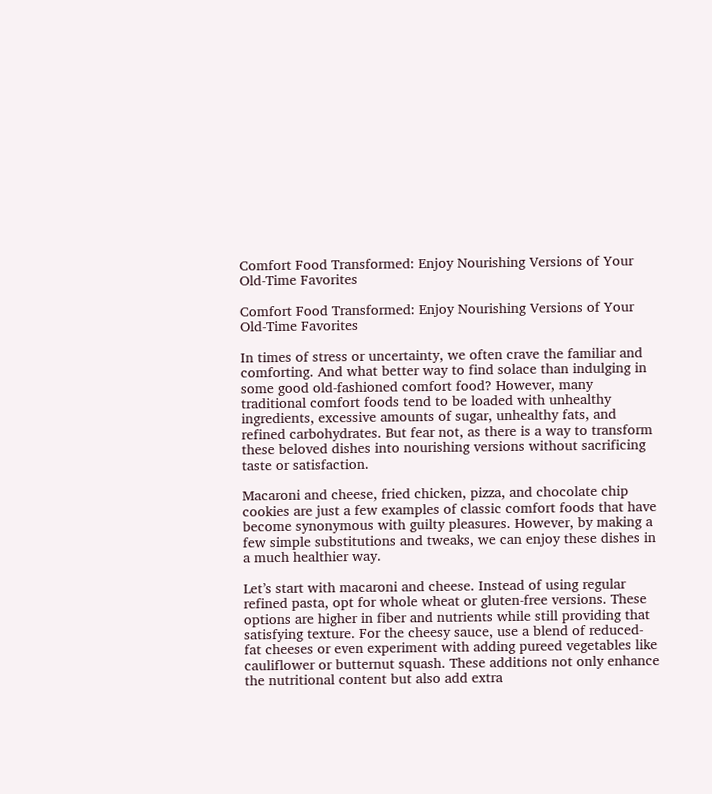Comfort Food Transformed: Enjoy Nourishing Versions of Your Old-Time Favorites

Comfort Food Transformed: Enjoy Nourishing Versions of Your Old-Time Favorites

In times of stress or uncertainty, we often crave the familiar and comforting. And what better way to find solace than indulging in some good old-fashioned comfort food? However, many traditional comfort foods tend to be loaded with unhealthy ingredients, excessive amounts of sugar, unhealthy fats, and refined carbohydrates. But fear not, as there is a way to transform these beloved dishes into nourishing versions without sacrificing taste or satisfaction.

Macaroni and cheese, fried chicken, pizza, and chocolate chip cookies are just a few examples of classic comfort foods that have become synonymous with guilty pleasures. However, by making a few simple substitutions and tweaks, we can enjoy these dishes in a much healthier way.

Let’s start with macaroni and cheese. Instead of using regular refined pasta, opt for whole wheat or gluten-free versions. These options are higher in fiber and nutrients while still providing that satisfying texture. For the cheesy sauce, use a blend of reduced-fat cheeses or even experiment with adding pureed vegetables like cauliflower or butternut squash. These additions not only enhance the nutritional content but also add extra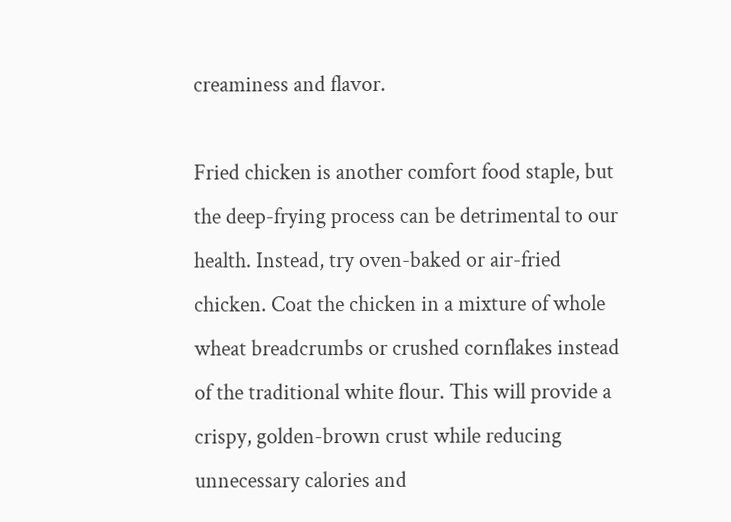creaminess and flavor.

Fried chicken is another comfort food staple, but the deep-frying process can be detrimental to our health. Instead, try oven-baked or air-fried chicken. Coat the chicken in a mixture of whole wheat breadcrumbs or crushed cornflakes instead of the traditional white flour. This will provide a crispy, golden-brown crust while reducing unnecessary calories and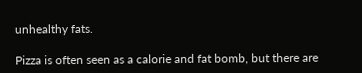unhealthy fats.

Pizza is often seen as a calorie and fat bomb, but there are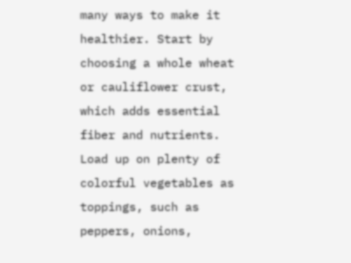many ways to make it healthier. Start by choosing a whole wheat or cauliflower crust, which adds essential fiber and nutrients. Load up on plenty of colorful vegetables as toppings, such as peppers, onions,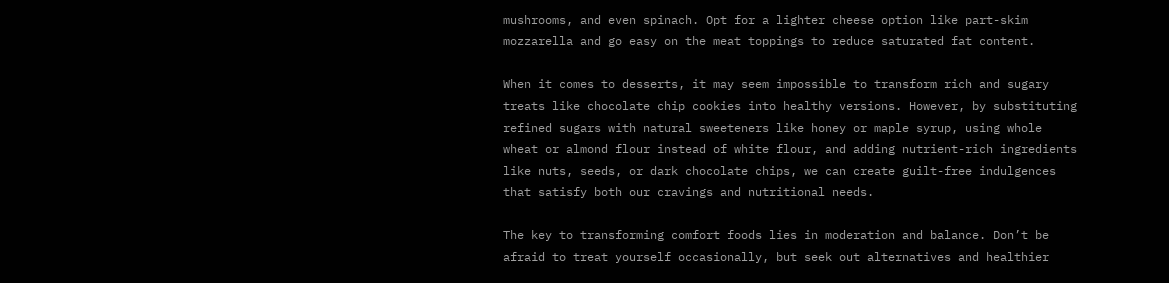mushrooms, and even spinach. Opt for a lighter cheese option like part-skim mozzarella and go easy on the meat toppings to reduce saturated fat content.

When it comes to desserts, it may seem impossible to transform rich and sugary treats like chocolate chip cookies into healthy versions. However, by substituting refined sugars with natural sweeteners like honey or maple syrup, using whole wheat or almond flour instead of white flour, and adding nutrient-rich ingredients like nuts, seeds, or dark chocolate chips, we can create guilt-free indulgences that satisfy both our cravings and nutritional needs.

The key to transforming comfort foods lies in moderation and balance. Don’t be afraid to treat yourself occasionally, but seek out alternatives and healthier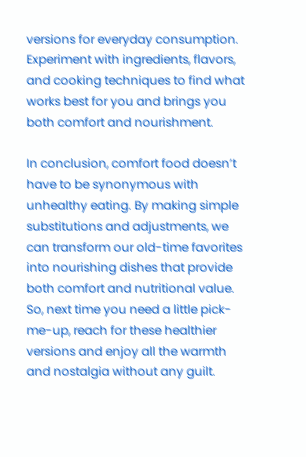versions for everyday consumption. Experiment with ingredients, flavors, and cooking techniques to find what works best for you and brings you both comfort and nourishment.

In conclusion, comfort food doesn’t have to be synonymous with unhealthy eating. By making simple substitutions and adjustments, we can transform our old-time favorites into nourishing dishes that provide both comfort and nutritional value. So, next time you need a little pick-me-up, reach for these healthier versions and enjoy all the warmth and nostalgia without any guilt.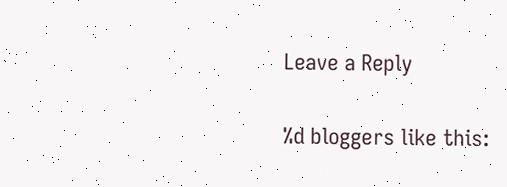Leave a Reply

%d bloggers like this: